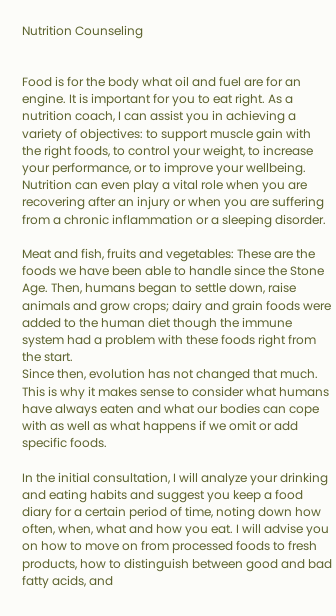Nutrition Counseling


Food is for the body what oil and fuel are for an engine. It is important for you to eat right. As a nutrition coach, I can assist you in achieving a variety of objectives: to support muscle gain with the right foods, to control your weight, to increase your performance, or to improve your wellbeing. Nutrition can even play a vital role when you are recovering after an injury or when you are suffering from a chronic inflammation or a sleeping disorder.

Meat and fish, fruits and vegetables: These are the foods we have been able to handle since the Stone Age. Then, humans began to settle down, raise animals and grow crops; dairy and grain foods were added to the human diet though the immune system had a problem with these foods right from the start.
Since then, evolution has not changed that much. This is why it makes sense to consider what humans have always eaten and what our bodies can cope with as well as what happens if we omit or add specific foods.

In the initial consultation, I will analyze your drinking and eating habits and suggest you keep a food diary for a certain period of time, noting down how often, when, what and how you eat. I will advise you on how to move on from processed foods to fresh products, how to distinguish between good and bad fatty acids, and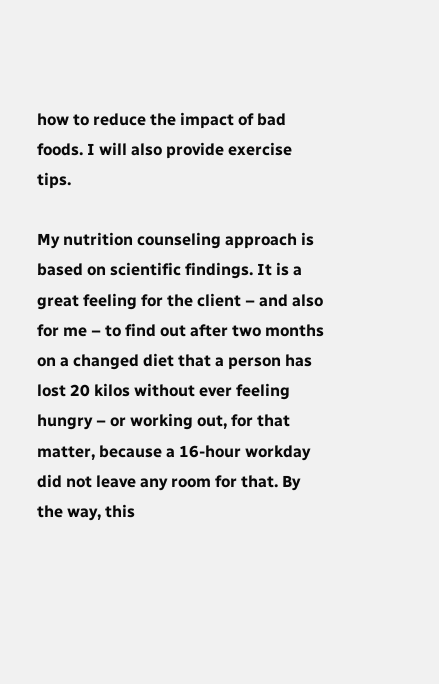how to reduce the impact of bad foods. I will also provide exercise tips.

My nutrition counseling approach is based on scientific findings. It is a great feeling for the client – and also for me – to find out after two months on a changed diet that a person has lost 20 kilos without ever feeling hungry – or working out, for that matter, because a 16-hour workday did not leave any room for that. By the way, this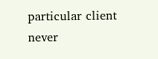particular client never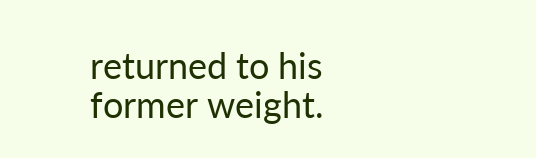returned to his former weight.